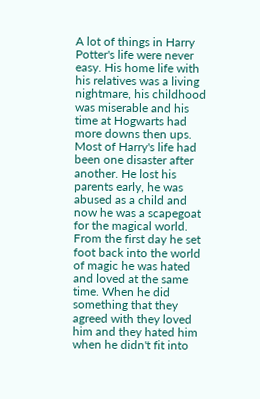A lot of things in Harry Potter's life were never easy. His home life with his relatives was a living nightmare, his childhood was miserable and his time at Hogwarts had more downs then ups. Most of Harry's life had been one disaster after another. He lost his parents early, he was abused as a child and now he was a scapegoat for the magical world. From the first day he set foot back into the world of magic he was hated and loved at the same time. When he did something that they agreed with they loved him and they hated him when he didn't fit into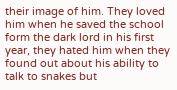their image of him. They loved him when he saved the school form the dark lord in his first year, they hated him when they found out about his ability to talk to snakes but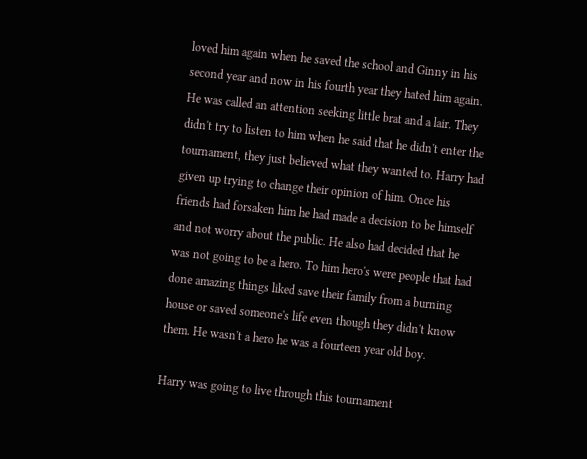loved him again when he saved the school and Ginny in his second year and now in his fourth year they hated him again. He was called an attention seeking little brat and a lair. They didn't try to listen to him when he said that he didn't enter the tournament, they just believed what they wanted to. Harry had given up trying to change their opinion of him. Once his friends had forsaken him he had made a decision to be himself and not worry about the public. He also had decided that he was not going to be a hero. To him hero's were people that had done amazing things liked save their family from a burning house or saved someone's life even though they didn't know them. He wasn't a hero he was a fourteen year old boy.

Harry was going to live through this tournament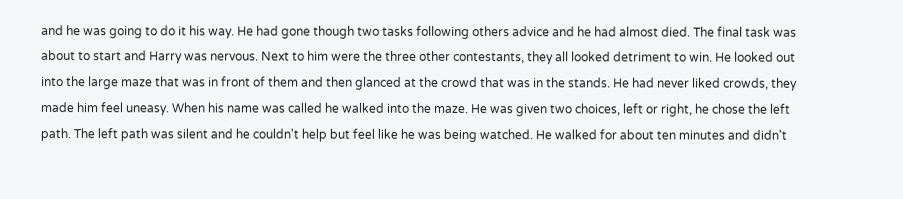and he was going to do it his way. He had gone though two tasks following others advice and he had almost died. The final task was about to start and Harry was nervous. Next to him were the three other contestants, they all looked detriment to win. He looked out into the large maze that was in front of them and then glanced at the crowd that was in the stands. He had never liked crowds, they made him feel uneasy. When his name was called he walked into the maze. He was given two choices, left or right, he chose the left path. The left path was silent and he couldn't help but feel like he was being watched. He walked for about ten minutes and didn't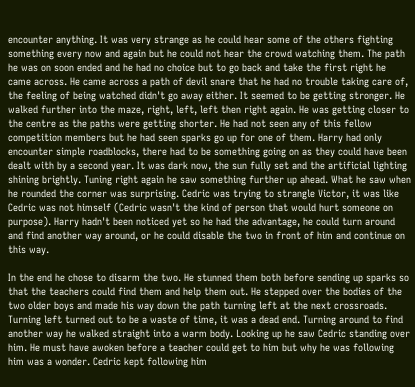encounter anything. It was very strange as he could hear some of the others fighting something every now and again but he could not hear the crowd watching them. The path he was on soon ended and he had no choice but to go back and take the first right he came across. He came across a path of devil snare that he had no trouble taking care of, the feeling of being watched didn't go away either. It seemed to be getting stronger. He walked further into the maze, right, left, left then right again. He was getting closer to the centre as the paths were getting shorter. He had not seen any of this fellow competition members but he had seen sparks go up for one of them. Harry had only encounter simple roadblocks, there had to be something going on as they could have been dealt with by a second year. It was dark now, the sun fully set and the artificial lighting shining brightly. Tuning right again he saw something further up ahead. What he saw when he rounded the corner was surprising. Cedric was trying to strangle Victor, it was like Cedric was not himself (Cedric wasn't the kind of person that would hurt someone on purpose). Harry hadn't been noticed yet so he had the advantage, he could turn around and find another way around, or he could disable the two in front of him and continue on this way.

In the end he chose to disarm the two. He stunned them both before sending up sparks so that the teachers could find them and help them out. He stepped over the bodies of the two older boys and made his way down the path turning left at the next crossroads. Turning left turned out to be a waste of time, it was a dead end. Turning around to find another way he walked straight into a warm body. Looking up he saw Cedric standing over him. He must have awoken before a teacher could get to him but why he was following him was a wonder. Cedric kept following him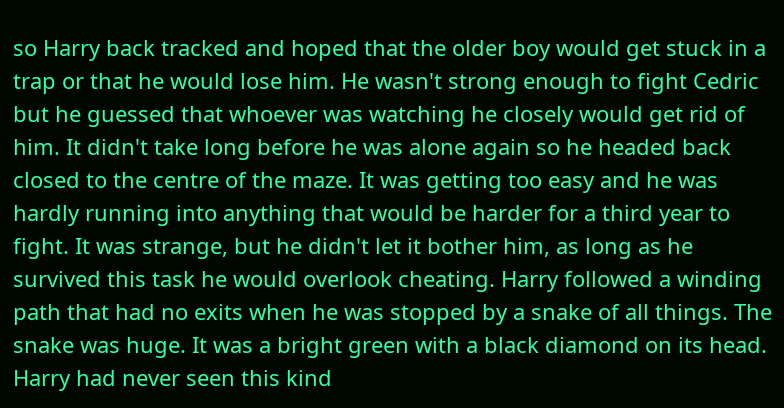so Harry back tracked and hoped that the older boy would get stuck in a trap or that he would lose him. He wasn't strong enough to fight Cedric but he guessed that whoever was watching he closely would get rid of him. It didn't take long before he was alone again so he headed back closed to the centre of the maze. It was getting too easy and he was hardly running into anything that would be harder for a third year to fight. It was strange, but he didn't let it bother him, as long as he survived this task he would overlook cheating. Harry followed a winding path that had no exits when he was stopped by a snake of all things. The snake was huge. It was a bright green with a black diamond on its head. Harry had never seen this kind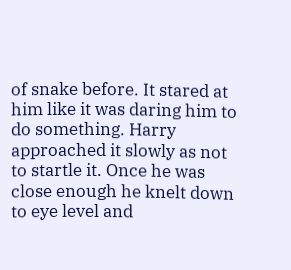of snake before. It stared at him like it was daring him to do something. Harry approached it slowly as not to startle it. Once he was close enough he knelt down to eye level and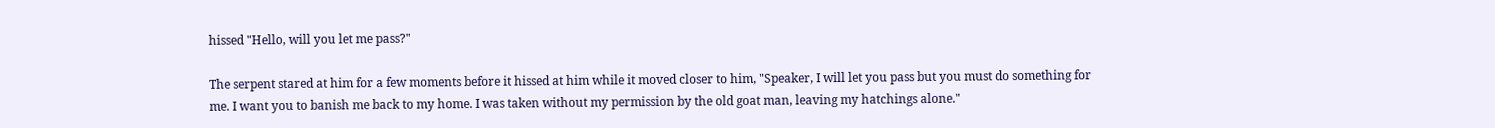hissed "Hello, will you let me pass?"

The serpent stared at him for a few moments before it hissed at him while it moved closer to him, "Speaker, I will let you pass but you must do something for me. I want you to banish me back to my home. I was taken without my permission by the old goat man, leaving my hatchings alone."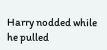Harry nodded while he pulled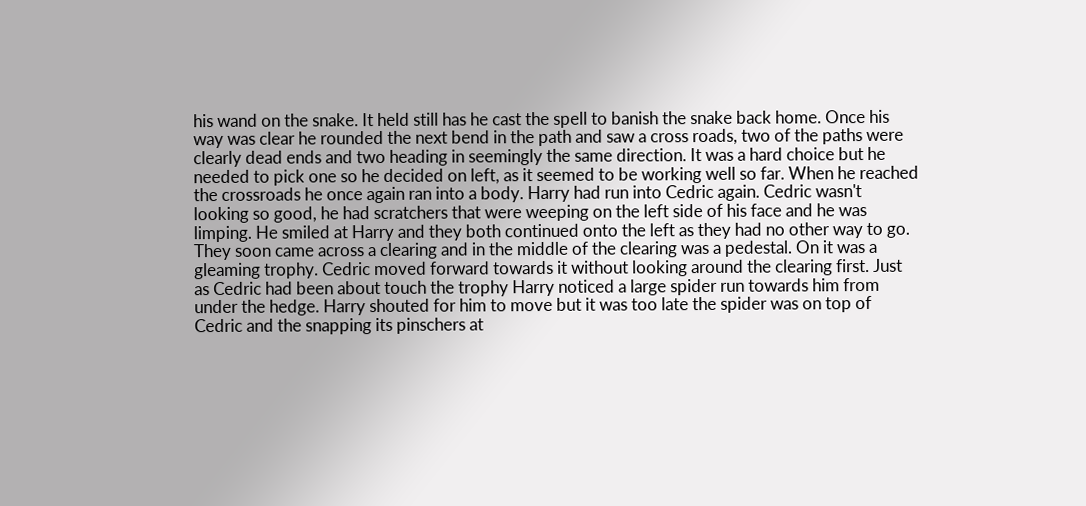his wand on the snake. It held still has he cast the spell to banish the snake back home. Once his way was clear he rounded the next bend in the path and saw a cross roads, two of the paths were clearly dead ends and two heading in seemingly the same direction. It was a hard choice but he needed to pick one so he decided on left, as it seemed to be working well so far. When he reached the crossroads he once again ran into a body. Harry had run into Cedric again. Cedric wasn't looking so good, he had scratchers that were weeping on the left side of his face and he was limping. He smiled at Harry and they both continued onto the left as they had no other way to go. They soon came across a clearing and in the middle of the clearing was a pedestal. On it was a gleaming trophy. Cedric moved forward towards it without looking around the clearing first. Just as Cedric had been about touch the trophy Harry noticed a large spider run towards him from under the hedge. Harry shouted for him to move but it was too late the spider was on top of Cedric and the snapping its pinschers at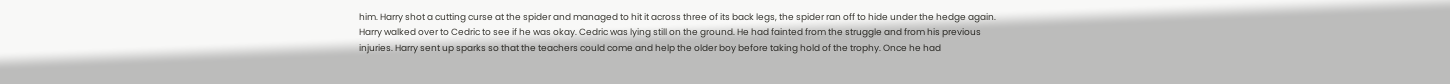him. Harry shot a cutting curse at the spider and managed to hit it across three of its back legs, the spider ran off to hide under the hedge again. Harry walked over to Cedric to see if he was okay. Cedric was lying still on the ground. He had fainted from the struggle and from his previous injuries. Harry sent up sparks so that the teachers could come and help the older boy before taking hold of the trophy. Once he had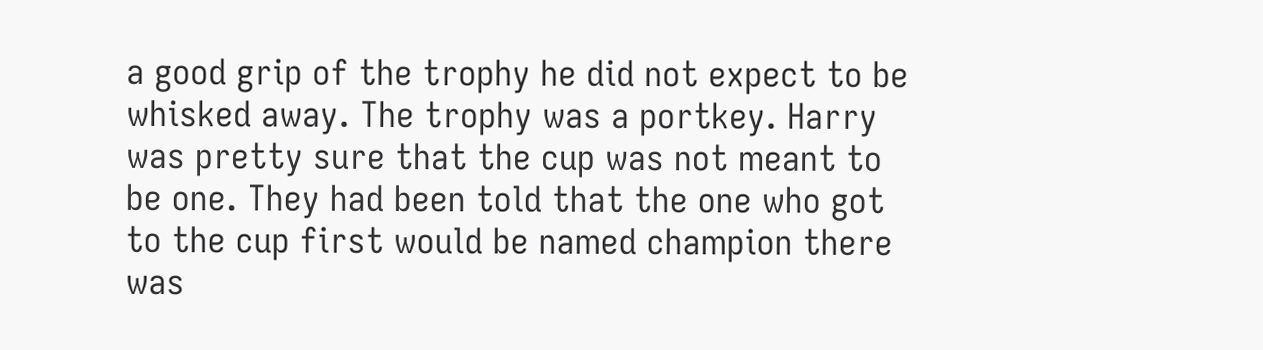a good grip of the trophy he did not expect to be whisked away. The trophy was a portkey. Harry was pretty sure that the cup was not meant to be one. They had been told that the one who got to the cup first would be named champion there was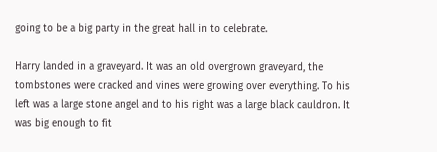going to be a big party in the great hall in to celebrate.

Harry landed in a graveyard. It was an old overgrown graveyard, the tombstones were cracked and vines were growing over everything. To his left was a large stone angel and to his right was a large black cauldron. It was big enough to fit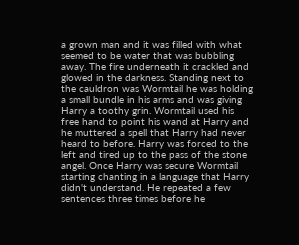a grown man and it was filled with what seemed to be water that was bubbling away. The fire underneath it crackled and glowed in the darkness. Standing next to the cauldron was Wormtail he was holding a small bundle in his arms and was giving Harry a toothy grin. Wormtail used his free hand to point his wand at Harry and he muttered a spell that Harry had never heard to before. Harry was forced to the left and tired up to the pass of the stone angel. Once Harry was secure Wormtail starting chanting in a language that Harry didn't understand. He repeated a few sentences three times before he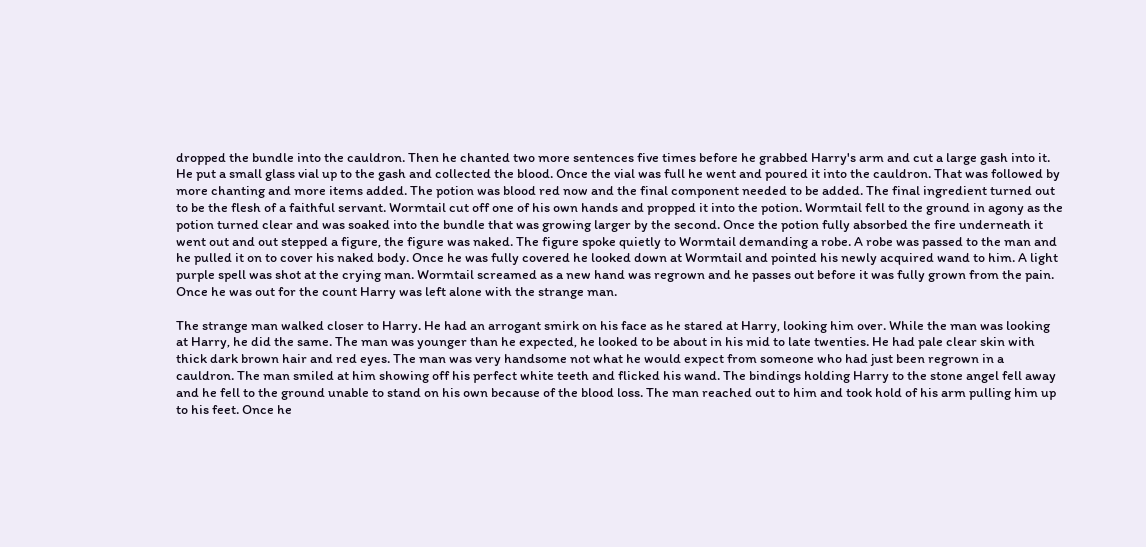dropped the bundle into the cauldron. Then he chanted two more sentences five times before he grabbed Harry's arm and cut a large gash into it. He put a small glass vial up to the gash and collected the blood. Once the vial was full he went and poured it into the cauldron. That was followed by more chanting and more items added. The potion was blood red now and the final component needed to be added. The final ingredient turned out to be the flesh of a faithful servant. Wormtail cut off one of his own hands and propped it into the potion. Wormtail fell to the ground in agony as the potion turned clear and was soaked into the bundle that was growing larger by the second. Once the potion fully absorbed the fire underneath it went out and out stepped a figure, the figure was naked. The figure spoke quietly to Wormtail demanding a robe. A robe was passed to the man and he pulled it on to cover his naked body. Once he was fully covered he looked down at Wormtail and pointed his newly acquired wand to him. A light purple spell was shot at the crying man. Wormtail screamed as a new hand was regrown and he passes out before it was fully grown from the pain. Once he was out for the count Harry was left alone with the strange man.

The strange man walked closer to Harry. He had an arrogant smirk on his face as he stared at Harry, looking him over. While the man was looking at Harry, he did the same. The man was younger than he expected, he looked to be about in his mid to late twenties. He had pale clear skin with thick dark brown hair and red eyes. The man was very handsome not what he would expect from someone who had just been regrown in a cauldron. The man smiled at him showing off his perfect white teeth and flicked his wand. The bindings holding Harry to the stone angel fell away and he fell to the ground unable to stand on his own because of the blood loss. The man reached out to him and took hold of his arm pulling him up to his feet. Once he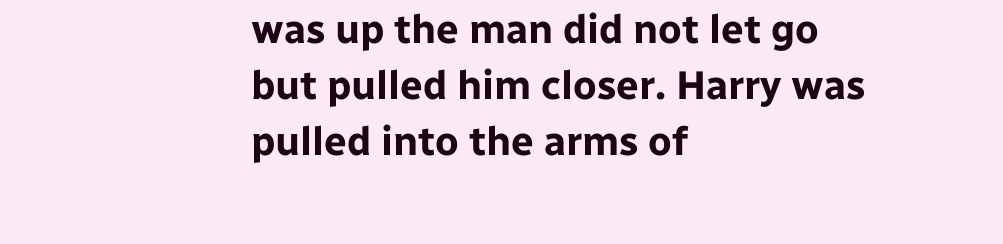was up the man did not let go but pulled him closer. Harry was pulled into the arms of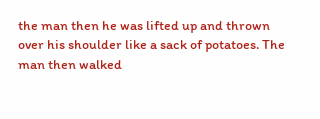the man then he was lifted up and thrown over his shoulder like a sack of potatoes. The man then walked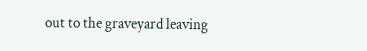out to the graveyard leaving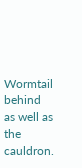Wormtail behind as well as the cauldron.